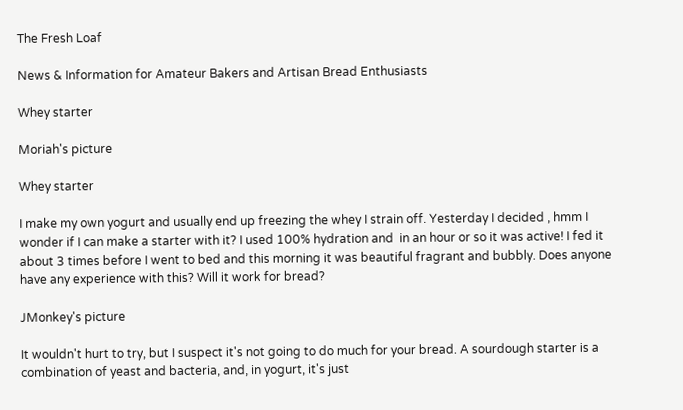The Fresh Loaf

News & Information for Amateur Bakers and Artisan Bread Enthusiasts

Whey starter

Moriah's picture

Whey starter

I make my own yogurt and usually end up freezing the whey I strain off. Yesterday I decided , hmm I wonder if I can make a starter with it? I used 100% hydration and  in an hour or so it was active! I fed it about 3 times before I went to bed and this morning it was beautiful fragrant and bubbly. Does anyone have any experience with this? Will it work for bread?

JMonkey's picture

It wouldn't hurt to try, but I suspect it's not going to do much for your bread. A sourdough starter is a combination of yeast and bacteria, and, in yogurt, it's just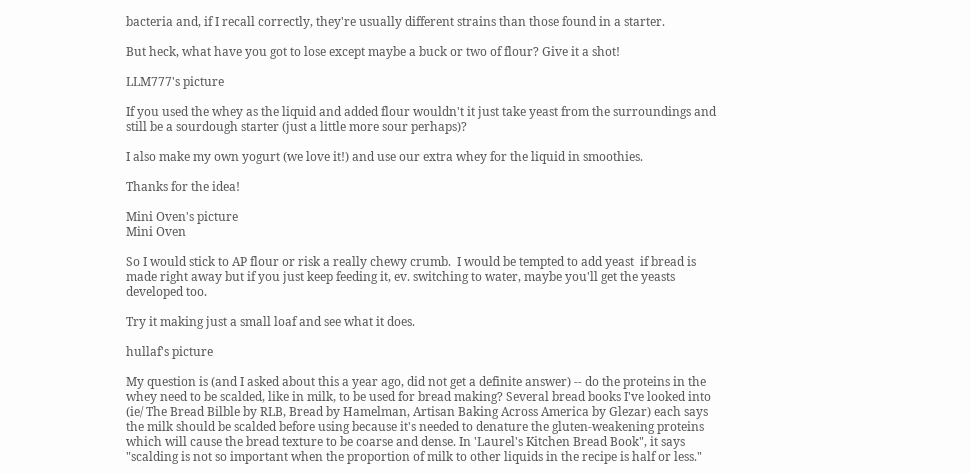bacteria and, if I recall correctly, they're usually different strains than those found in a starter.

But heck, what have you got to lose except maybe a buck or two of flour? Give it a shot!

LLM777's picture

If you used the whey as the liquid and added flour wouldn't it just take yeast from the surroundings and still be a sourdough starter (just a little more sour perhaps)?

I also make my own yogurt (we love it!) and use our extra whey for the liquid in smoothies.

Thanks for the idea!

Mini Oven's picture
Mini Oven

So I would stick to AP flour or risk a really chewy crumb.  I would be tempted to add yeast  if bread is made right away but if you just keep feeding it, ev. switching to water, maybe you'll get the yeasts developed too.

Try it making just a small loaf and see what it does.

hullaf's picture

My question is (and I asked about this a year ago, did not get a definite answer) -- do the proteins in the whey need to be scalded, like in milk, to be used for bread making? Several bread books I've looked into (ie/ The Bread Bilble by RLB, Bread by Hamelman, Artisan Baking Across America by Glezar) each says the milk should be scalded before using because it's needed to denature the gluten-weakening proteins which will cause the bread texture to be coarse and dense. In 'Laurel's Kitchen Bread Book", it says "scalding is not so important when the proportion of milk to other liquids in the recipe is half or less."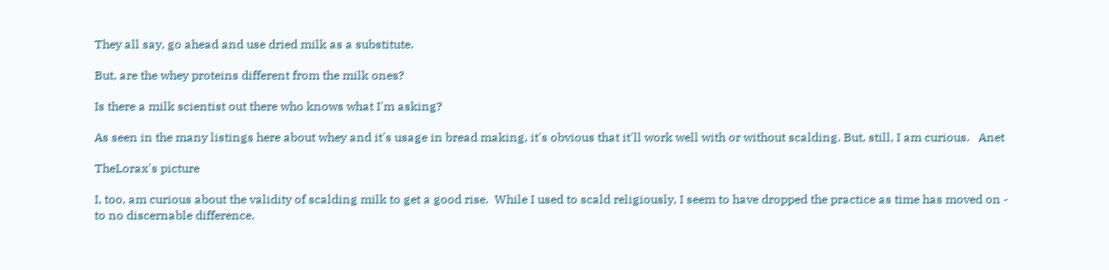They all say, go ahead and use dried milk as a substitute.

But, are the whey proteins different from the milk ones?

Is there a milk scientist out there who knows what I'm asking?

As seen in the many listings here about whey and it's usage in bread making, it's obvious that it'll work well with or without scalding. But, still, I am curious.   Anet

TheLorax's picture

I, too, am curious about the validity of scalding milk to get a good rise.  While I used to scald religiously, I seem to have dropped the practice as time has moved on - to no discernable difference.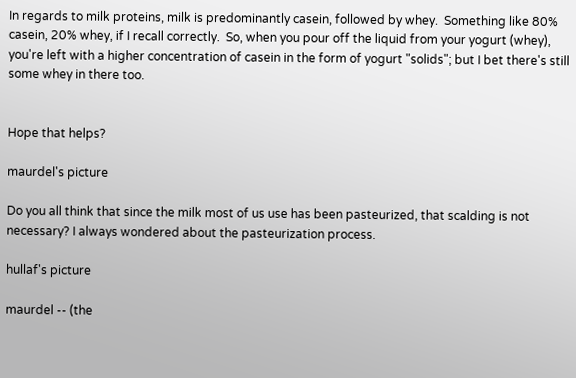In regards to milk proteins, milk is predominantly casein, followed by whey.  Something like 80% casein, 20% whey, if I recall correctly.  So, when you pour off the liquid from your yogurt (whey), you're left with a higher concentration of casein in the form of yogurt "solids"; but I bet there's still some whey in there too.


Hope that helps?

maurdel's picture

Do you all think that since the milk most of us use has been pasteurized, that scalding is not necessary? I always wondered about the pasteurization process.

hullaf's picture

maurdel -- (the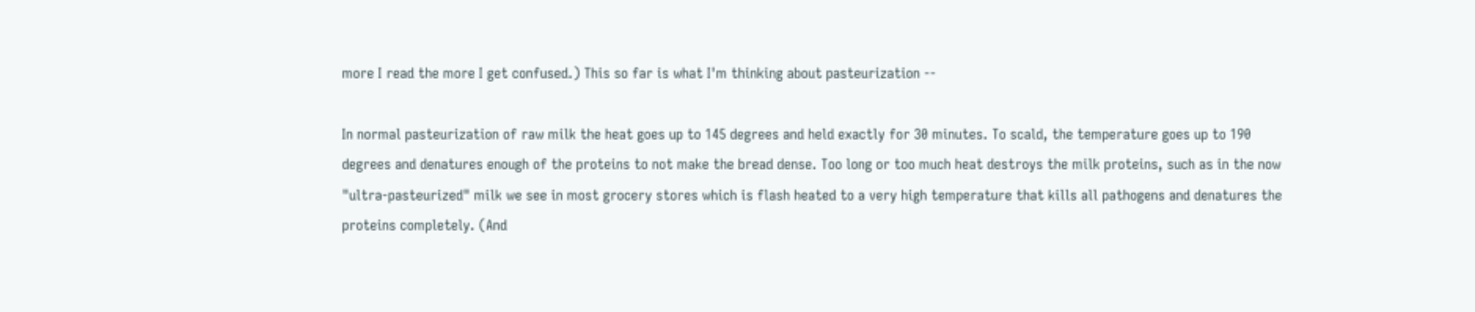more I read the more I get confused.) This so far is what I'm thinking about pasteurization --

In normal pasteurization of raw milk the heat goes up to 145 degrees and held exactly for 30 minutes. To scald, the temperature goes up to 190 degrees and denatures enough of the proteins to not make the bread dense. Too long or too much heat destroys the milk proteins, such as in the now "ultra-pasteurized" milk we see in most grocery stores which is flash heated to a very high temperature that kills all pathogens and denatures the proteins completely. (And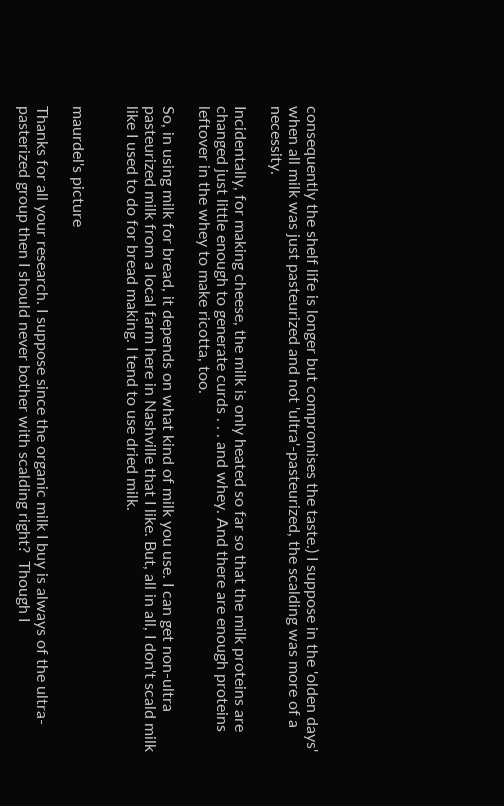consequently the shelf life is longer but compromises the taste.) I suppose in the 'olden days' when all milk was just pasteurized and not 'ultra'-pasteurized, the scalding was more of a necessity.

Incidentally, for making cheese, the milk is only heated so far so that the milk proteins are changed just little enough to generate curds . . . and whey. And there are enough proteins leftover in the whey to make ricotta, too.

So, in using milk for bread, it depends on what kind of milk you use. I can get non-ultra pasteurized milk from a local farm here in Nashville that I like. But, all in all, I don't scald milk like I used to do for bread making. I tend to use dried milk.


maurdel's picture

Thanks for all your research. I suppose since the organic milk I buy is always of the ultra-pasterized group then I should never bother with scalding right?  Though I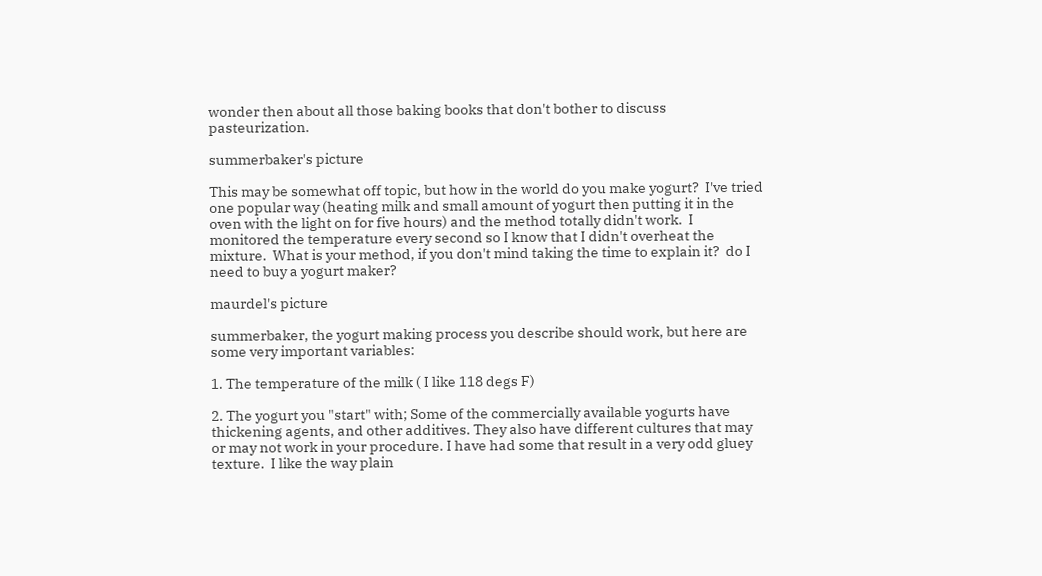wonder then about all those baking books that don't bother to discuss pasteurization.

summerbaker's picture

This may be somewhat off topic, but how in the world do you make yogurt?  I've tried one popular way (heating milk and small amount of yogurt then putting it in the oven with the light on for five hours) and the method totally didn't work.  I monitored the temperature every second so I know that I didn't overheat the mixture.  What is your method, if you don't mind taking the time to explain it?  do I need to buy a yogurt maker?

maurdel's picture

summerbaker, the yogurt making process you describe should work, but here are some very important variables:

1. The temperature of the milk ( I like 118 degs F)

2. The yogurt you "start" with; Some of the commercially available yogurts have thickening agents, and other additives. They also have different cultures that may or may not work in your procedure. I have had some that result in a very odd gluey texture.  I like the way plain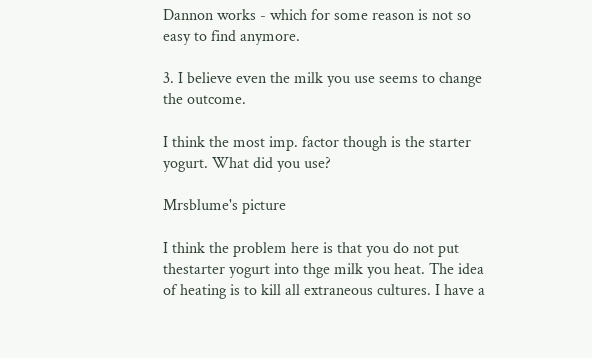Dannon works - which for some reason is not so easy to find anymore.

3. I believe even the milk you use seems to change the outcome.

I think the most imp. factor though is the starter yogurt. What did you use?

Mrsblume's picture

I think the problem here is that you do not put thestarter yogurt into thge milk you heat. The idea of heating is to kill all extraneous cultures. I have a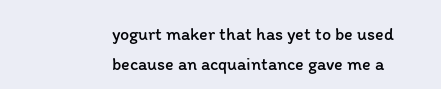yogurt maker that has yet to be used because an acquaintance gave me a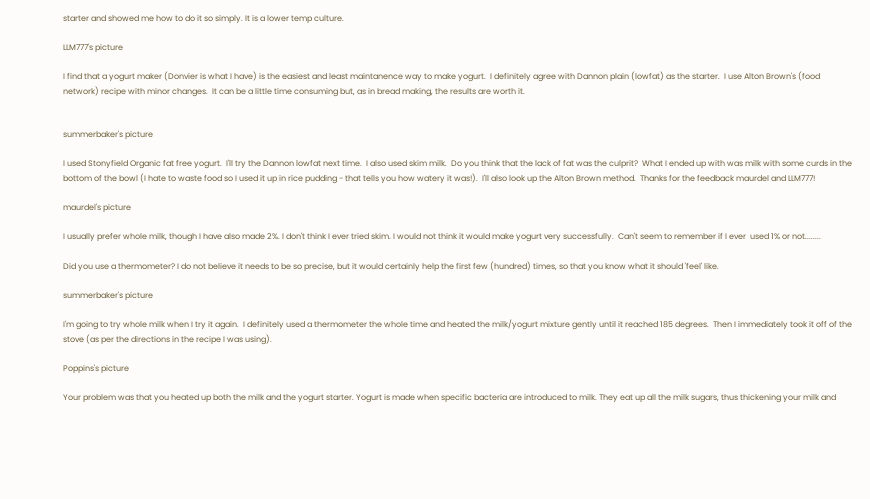starter and showed me how to do it so simply. It is a lower temp culture.

LLM777's picture

I find that a yogurt maker (Donvier is what I have) is the easiest and least maintanence way to make yogurt.  I definitely agree with Dannon plain (lowfat) as the starter.  I use Alton Brown's (food network) recipe with minor changes.  It can be a little time consuming but, as in bread making, the results are worth it.


summerbaker's picture

I used Stonyfield Organic fat free yogurt.  I'll try the Dannon lowfat next time.  I also used skim milk.  Do you think that the lack of fat was the culprit?  What I ended up with was milk with some curds in the bottom of the bowl (I hate to waste food so I used it up in rice pudding - that tells you how watery it was!).  I'll also look up the Alton Brown method.  Thanks for the feedback maurdel and LLM777!

maurdel's picture

I usually prefer whole milk, though I have also made 2%. I don't think I ever tried skim. I would not think it would make yogurt very successfully.  Can't seem to remember if I ever  used 1% or not........

Did you use a thermometer? I do not believe it needs to be so precise, but it would certainly help the first few (hundred) times, so that you know what it should 'feel' like.

summerbaker's picture

I'm going to try whole milk when I try it again.  I definitely used a thermometer the whole time and heated the milk/yogurt mixture gently until it reached 185 degrees.  Then I immediately took it off of the stove (as per the directions in the recipe I was using).

Poppins's picture

Your problem was that you heated up both the milk and the yogurt starter. Yogurt is made when specific bacteria are introduced to milk. They eat up all the milk sugars, thus thickening your milk and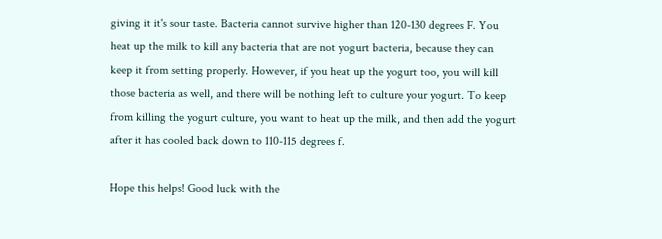giving it it's sour taste. Bacteria cannot survive higher than 120-130 degrees F. You heat up the milk to kill any bacteria that are not yogurt bacteria, because they can keep it from setting properly. However, if you heat up the yogurt too, you will kill those bacteria as well, and there will be nothing left to culture your yogurt. To keep from killing the yogurt culture, you want to heat up the milk, and then add the yogurt after it has cooled back down to 110-115 degrees f.

Hope this helps! Good luck with the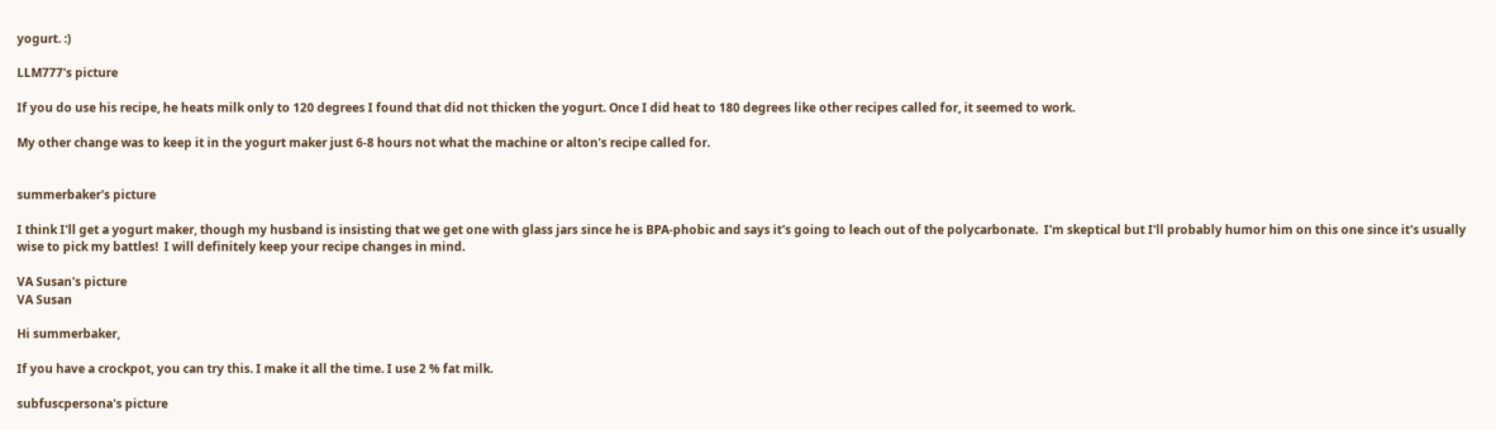yogurt. :)

LLM777's picture

If you do use his recipe, he heats milk only to 120 degrees I found that did not thicken the yogurt. Once I did heat to 180 degrees like other recipes called for, it seemed to work.

My other change was to keep it in the yogurt maker just 6-8 hours not what the machine or alton's recipe called for.


summerbaker's picture

I think I'll get a yogurt maker, though my husband is insisting that we get one with glass jars since he is BPA-phobic and says it's going to leach out of the polycarbonate.  I'm skeptical but I'll probably humor him on this one since it's usually wise to pick my battles!  I will definitely keep your recipe changes in mind.

VA Susan's picture
VA Susan

Hi summerbaker,

If you have a crockpot, you can try this. I make it all the time. I use 2 % fat milk.

subfuscpersona's picture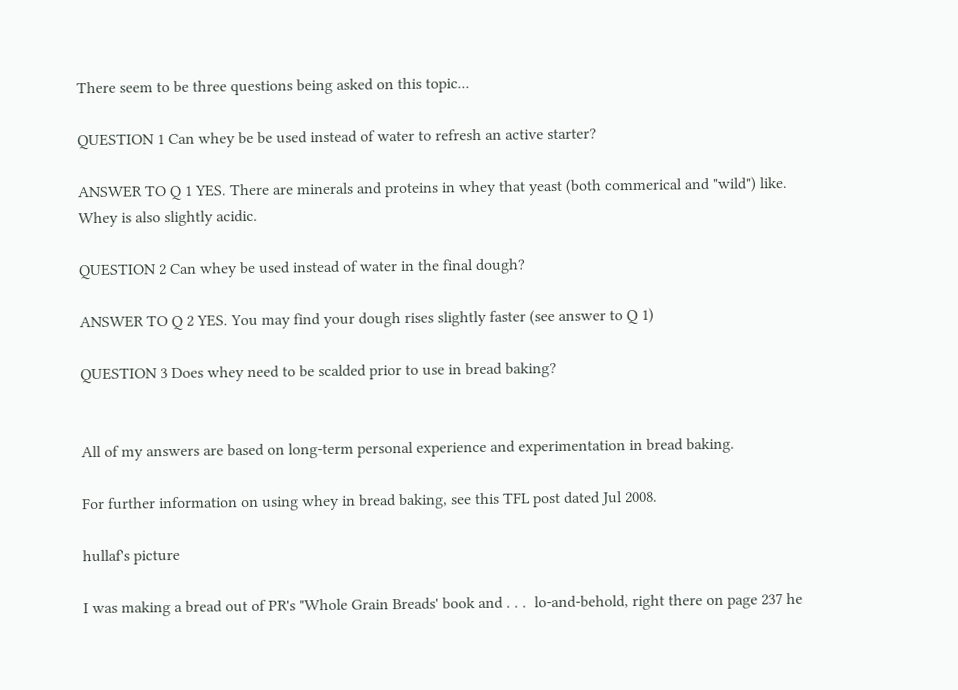There seem to be three questions being asked on this topic...

QUESTION 1 Can whey be be used instead of water to refresh an active starter?

ANSWER TO Q 1 YES. There are minerals and proteins in whey that yeast (both commerical and "wild") like. Whey is also slightly acidic.

QUESTION 2 Can whey be used instead of water in the final dough?

ANSWER TO Q 2 YES. You may find your dough rises slightly faster (see answer to Q 1)

QUESTION 3 Does whey need to be scalded prior to use in bread baking?


All of my answers are based on long-term personal experience and experimentation in bread baking.

For further information on using whey in bread baking, see this TFL post dated Jul 2008.

hullaf's picture

I was making a bread out of PR's "Whole Grain Breads' book and . . .  lo-and-behold, right there on page 237 he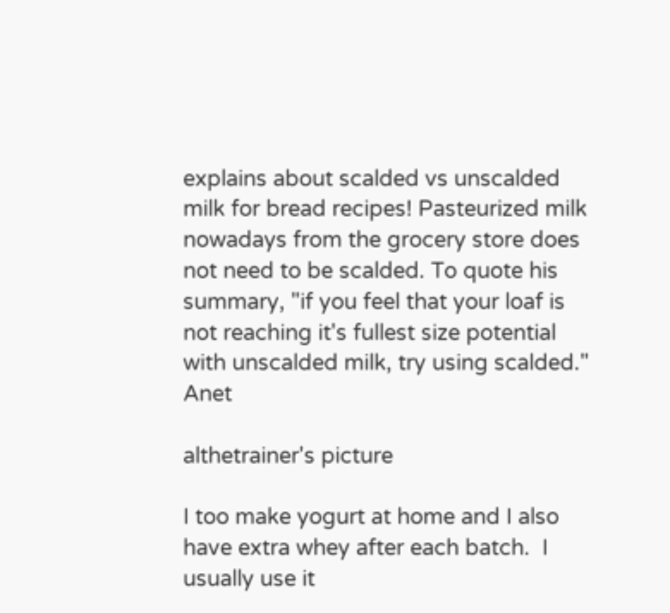explains about scalded vs unscalded milk for bread recipes! Pasteurized milk nowadays from the grocery store does not need to be scalded. To quote his summary, "if you feel that your loaf is not reaching it's fullest size potential with unscalded milk, try using scalded."   Anet

althetrainer's picture

I too make yogurt at home and I also have extra whey after each batch.  I usually use it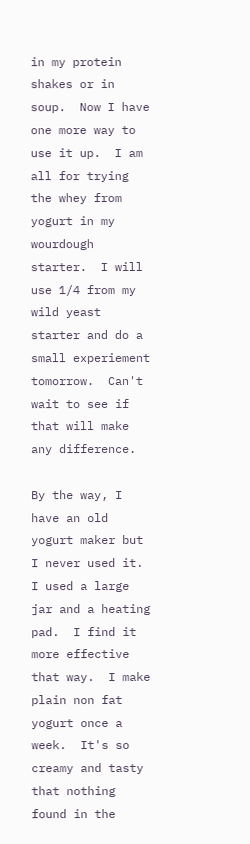in my protein shakes or in soup.  Now I have one more way to use it up.  I am all for trying the whey from yogurt in my wourdough starter.  I will use 1/4 from my wild yeast starter and do a small experiement tomorrow.  Can't wait to see if that will make any difference.

By the way, I have an old yogurt maker but I never used it.  I used a large jar and a heating pad.  I find it more effective that way.  I make plain non fat yogurt once a week.  It's so creamy and tasty that nothing found in the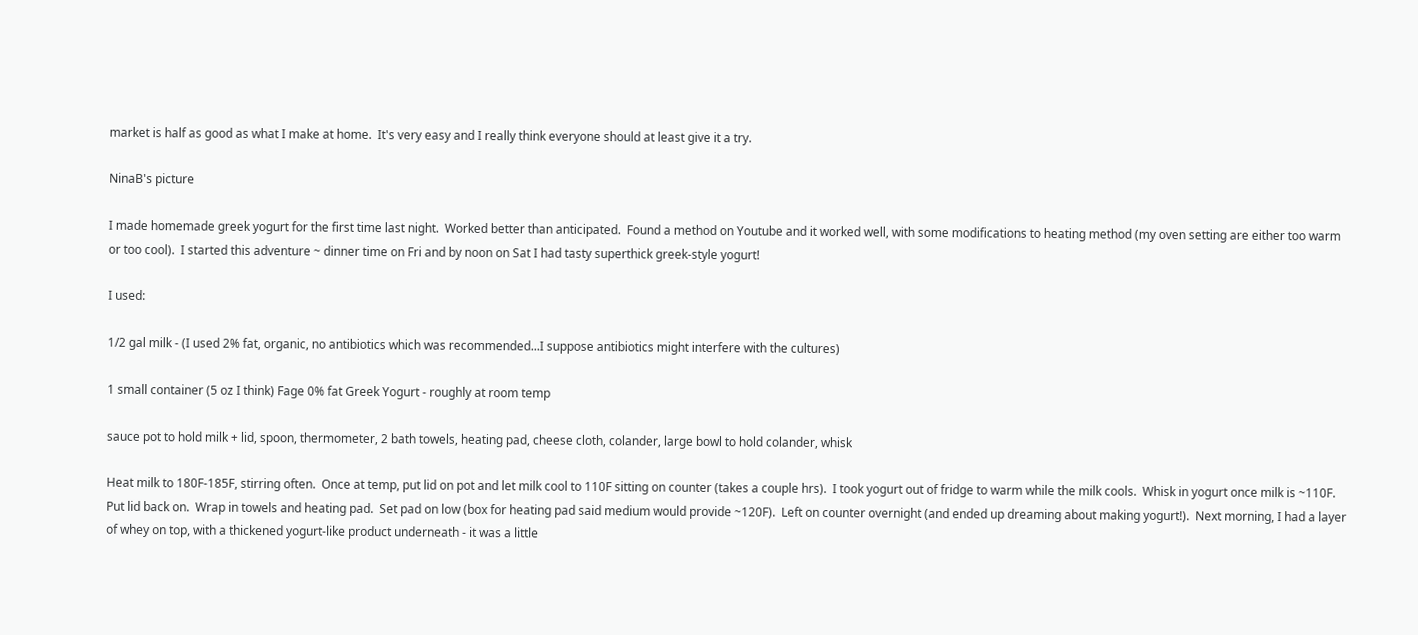market is half as good as what I make at home.  It's very easy and I really think everyone should at least give it a try.

NinaB's picture

I made homemade greek yogurt for the first time last night.  Worked better than anticipated.  Found a method on Youtube and it worked well, with some modifications to heating method (my oven setting are either too warm or too cool).  I started this adventure ~ dinner time on Fri and by noon on Sat I had tasty superthick greek-style yogurt!

I used:

1/2 gal milk - (I used 2% fat, organic, no antibiotics which was recommended...I suppose antibiotics might interfere with the cultures)

1 small container (5 oz I think) Fage 0% fat Greek Yogurt - roughly at room temp

sauce pot to hold milk + lid, spoon, thermometer, 2 bath towels, heating pad, cheese cloth, colander, large bowl to hold colander, whisk

Heat milk to 180F-185F, stirring often.  Once at temp, put lid on pot and let milk cool to 110F sitting on counter (takes a couple hrs).  I took yogurt out of fridge to warm while the milk cools.  Whisk in yogurt once milk is ~110F.  Put lid back on.  Wrap in towels and heating pad.  Set pad on low (box for heating pad said medium would provide ~120F).  Left on counter overnight (and ended up dreaming about making yogurt!).  Next morning, I had a layer of whey on top, with a thickened yogurt-like product underneath - it was a little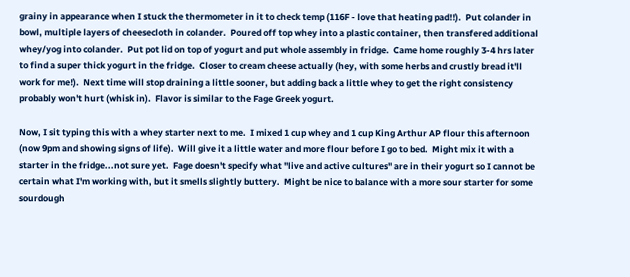grainy in appearance when I stuck the thermometer in it to check temp (116F - love that heating pad!!).  Put colander in bowl, multiple layers of cheesecloth in colander.  Poured off top whey into a plastic container, then transfered additional whey/yog into colander.  Put pot lid on top of yogurt and put whole assembly in fridge.  Came home roughly 3-4 hrs later to find a super thick yogurt in the fridge.  Closer to cream cheese actually (hey, with some herbs and crustly bread it'll work for me!).  Next time will stop draining a little sooner, but adding back a little whey to get the right consistency probably won't hurt (whisk in).  Flavor is similar to the Fage Greek yogurt.

Now, I sit typing this with a whey starter next to me.  I mixed 1 cup whey and 1 cup King Arthur AP flour this afternoon (now 9pm and showing signs of life).  Will give it a little water and more flour before I go to bed.  Might mix it with a starter in the fridge...not sure yet.  Fage doesn't specify what "live and active cultures" are in their yogurt so I cannot be certain what I'm working with, but it smells slightly buttery.  Might be nice to balance with a more sour starter for some sourdough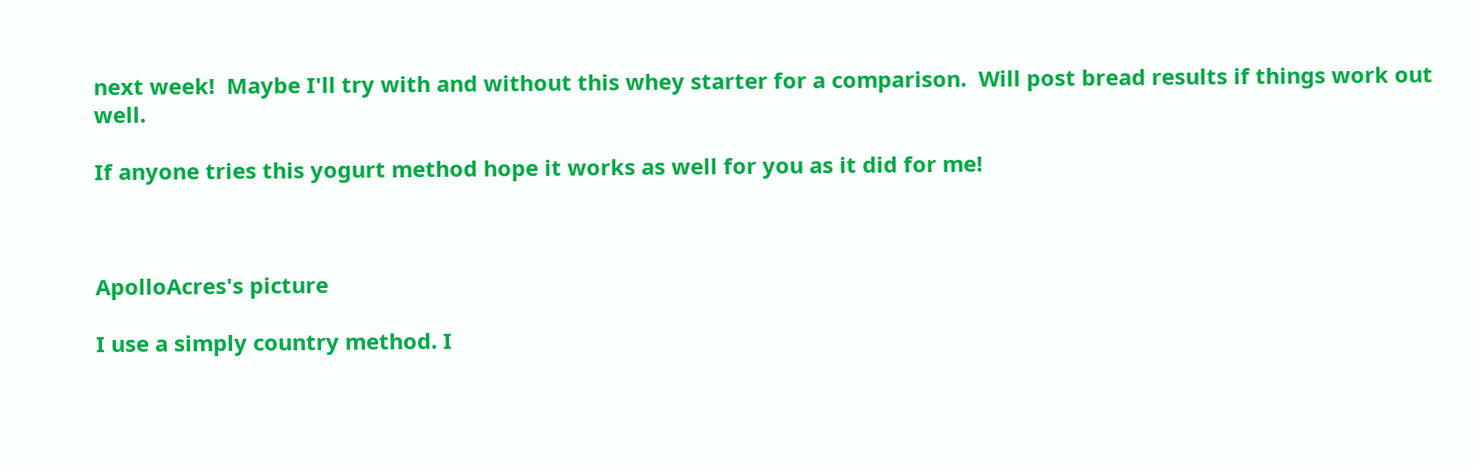next week!  Maybe I'll try with and without this whey starter for a comparison.  Will post bread results if things work out well.

If anyone tries this yogurt method hope it works as well for you as it did for me!



ApolloAcres's picture

I use a simply country method. I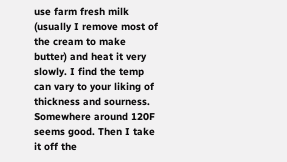use farm fresh milk (usually I remove most of the cream to make butter) and heat it very slowly. I find the temp can vary to your liking of thickness and sourness. Somewhere around 120F seems good. Then I take it off the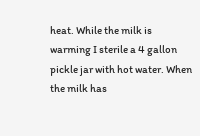heat. While the milk is warming I sterile a 4 gallon pickle jar with hot water. When the milk has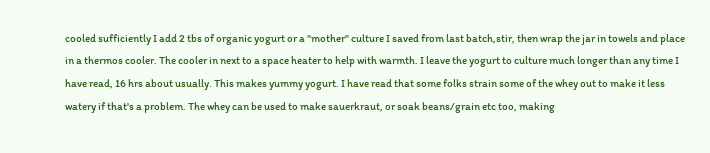cooled sufficiently I add 2 tbs of organic yogurt or a "mother" culture I saved from last batch,stir, then wrap the jar in towels and place in a thermos cooler. The cooler in next to a space heater to help with warmth. I leave the yogurt to culture much longer than any time I have read, 16 hrs about usually. This makes yummy yogurt. I have read that some folks strain some of the whey out to make it less watery if that's a problem. The whey can be used to make sauerkraut, or soak beans/grain etc too, making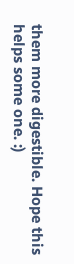them more digestible. Hope this helps some one. :)